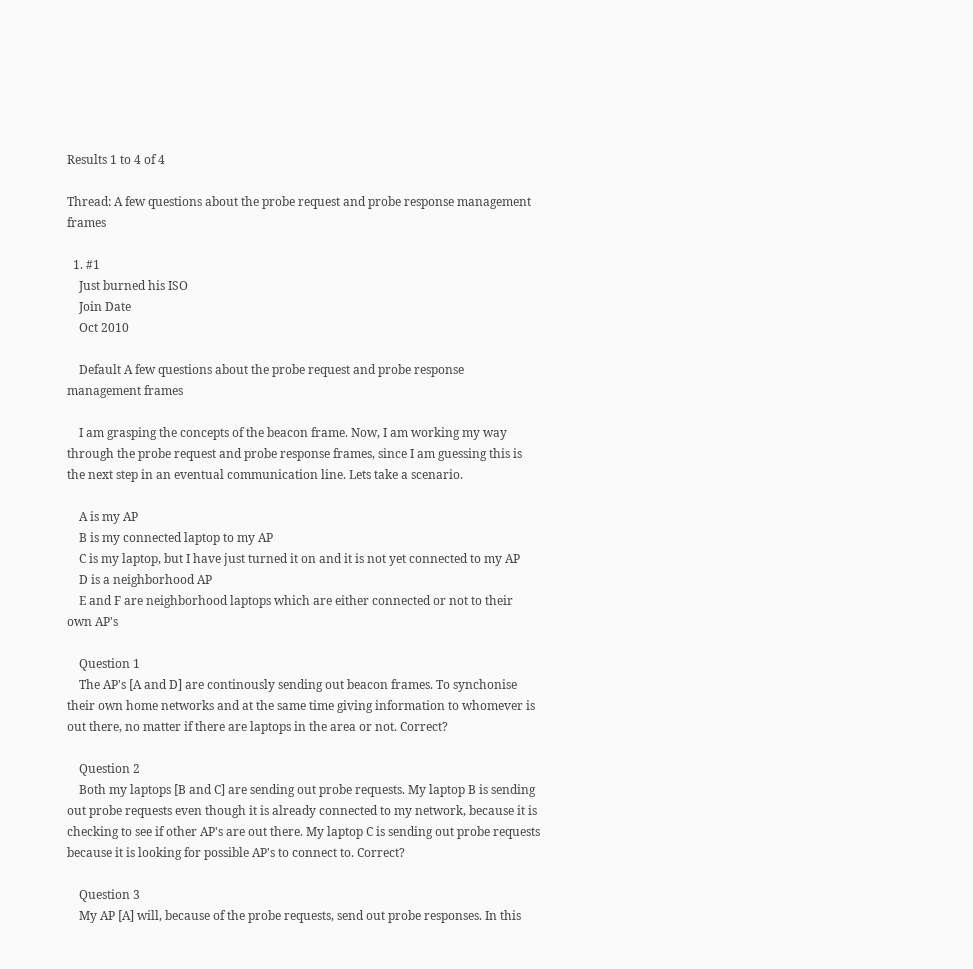Results 1 to 4 of 4

Thread: A few questions about the probe request and probe response management frames

  1. #1
    Just burned his ISO
    Join Date
    Oct 2010

    Default A few questions about the probe request and probe response management frames

    I am grasping the concepts of the beacon frame. Now, I am working my way through the probe request and probe response frames, since I am guessing this is the next step in an eventual communication line. Lets take a scenario.

    A is my AP
    B is my connected laptop to my AP
    C is my laptop, but I have just turned it on and it is not yet connected to my AP
    D is a neighborhood AP
    E and F are neighborhood laptops which are either connected or not to their own AP's

    Question 1
    The AP's [A and D] are continously sending out beacon frames. To synchonise their own home networks and at the same time giving information to whomever is out there, no matter if there are laptops in the area or not. Correct?

    Question 2
    Both my laptops [B and C] are sending out probe requests. My laptop B is sending out probe requests even though it is already connected to my network, because it is checking to see if other AP's are out there. My laptop C is sending out probe requests because it is looking for possible AP's to connect to. Correct?

    Question 3
    My AP [A] will, because of the probe requests, send out probe responses. In this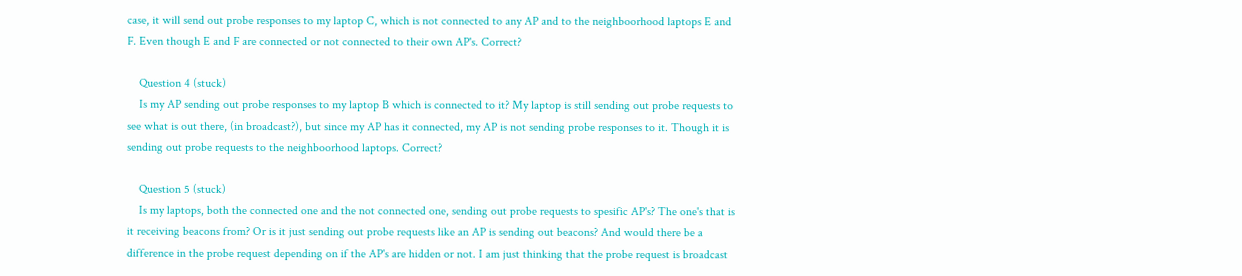case, it will send out probe responses to my laptop C, which is not connected to any AP and to the neighboorhood laptops E and F. Even though E and F are connected or not connected to their own AP's. Correct?

    Question 4 (stuck)
    Is my AP sending out probe responses to my laptop B which is connected to it? My laptop is still sending out probe requests to see what is out there, (in broadcast?), but since my AP has it connected, my AP is not sending probe responses to it. Though it is sending out probe requests to the neighboorhood laptops. Correct?

    Question 5 (stuck)
    Is my laptops, both the connected one and the not connected one, sending out probe requests to spesific AP's? The one's that is it receiving beacons from? Or is it just sending out probe requests like an AP is sending out beacons? And would there be a difference in the probe request depending on if the AP's are hidden or not. I am just thinking that the probe request is broadcast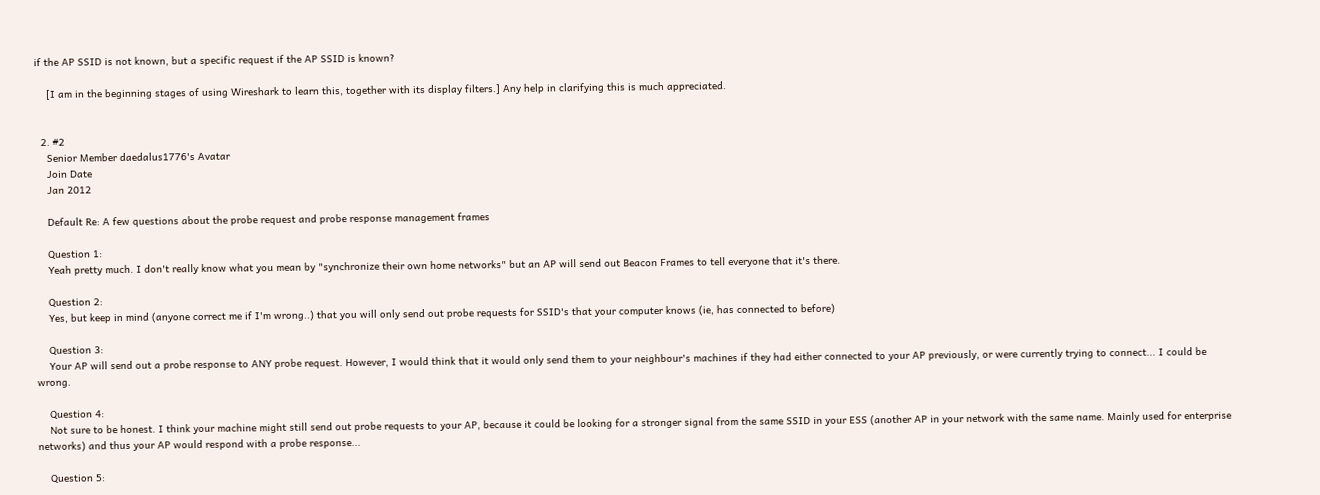if the AP SSID is not known, but a specific request if the AP SSID is known?

    [I am in the beginning stages of using Wireshark to learn this, together with its display filters.] Any help in clarifying this is much appreciated.


  2. #2
    Senior Member daedalus1776's Avatar
    Join Date
    Jan 2012

    Default Re: A few questions about the probe request and probe response management frames

    Question 1:
    Yeah pretty much. I don't really know what you mean by "synchronize their own home networks" but an AP will send out Beacon Frames to tell everyone that it's there.

    Question 2:
    Yes, but keep in mind (anyone correct me if I'm wrong..) that you will only send out probe requests for SSID's that your computer knows (ie, has connected to before)

    Question 3:
    Your AP will send out a probe response to ANY probe request. However, I would think that it would only send them to your neighbour's machines if they had either connected to your AP previously, or were currently trying to connect... I could be wrong.

    Question 4:
    Not sure to be honest. I think your machine might still send out probe requests to your AP, because it could be looking for a stronger signal from the same SSID in your ESS (another AP in your network with the same name. Mainly used for enterprise networks) and thus your AP would respond with a probe response...

    Question 5: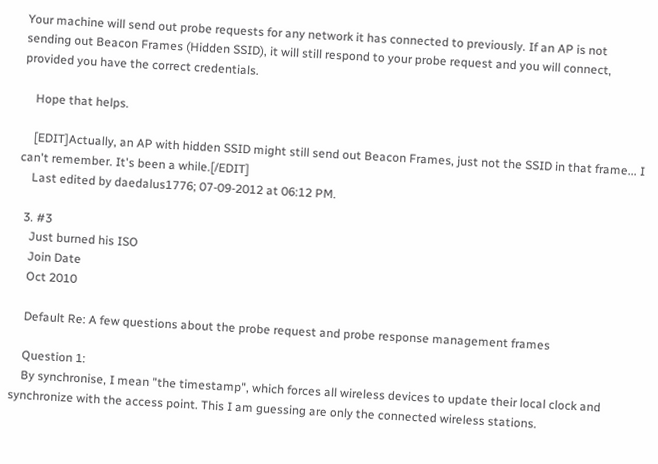Your machine will send out probe requests for any network it has connected to previously. If an AP is not sending out Beacon Frames (Hidden SSID), it will still respond to your probe request and you will connect, provided you have the correct credentials.

    Hope that helps.

    [EDIT]Actually, an AP with hidden SSID might still send out Beacon Frames, just not the SSID in that frame... I can't remember. It's been a while.[/EDIT]
    Last edited by daedalus1776; 07-09-2012 at 06:12 PM.

  3. #3
    Just burned his ISO
    Join Date
    Oct 2010

    Default Re: A few questions about the probe request and probe response management frames

    Question 1:
    By synchronise, I mean "the timestamp", which forces all wireless devices to update their local clock and synchronize with the access point. This I am guessing are only the connected wireless stations.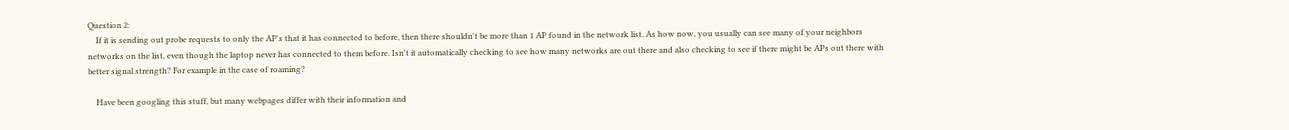Question 2:
    If it is sending out probe requests to only the AP's that it has connected to before, then there shouldn't be more than 1 AP found in the network list. As how now, you usually can see many of your neighbors networks on the list, even though the laptop never has connected to them before. Isn't it automatically checking to see how many networks are out there and also checking to see if there might be APs out there with better signal strength? For example in the case of roaming?

    Have been googling this stuff, but many webpages differ with their information and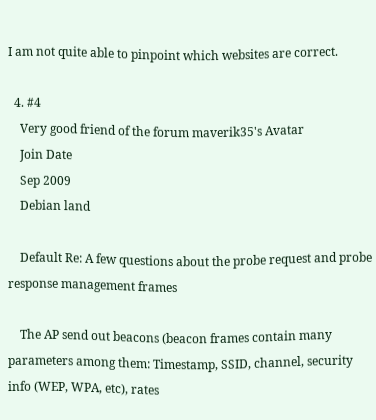I am not quite able to pinpoint which websites are correct.

  4. #4
    Very good friend of the forum maverik35's Avatar
    Join Date
    Sep 2009
    Debian land

    Default Re: A few questions about the probe request and probe response management frames

    The AP send out beacons (beacon frames contain many parameters among them: Timestamp, SSID, channel, security info (WEP, WPA, etc), rates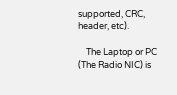supported, CRC, header, etc).

    The Laptop or PC (The Radio NIC) is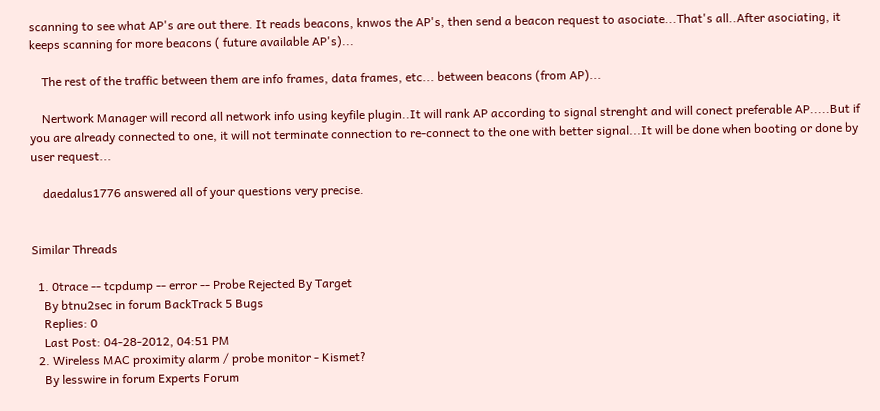scanning to see what AP's are out there. It reads beacons, knwos the AP's, then send a beacon request to asociate...That's all..After asociating, it keeps scanning for more beacons ( future available AP's)...

    The rest of the traffic between them are info frames, data frames, etc... between beacons (from AP)...

    Nertwork Manager will record all network info using keyfile plugin..It will rank AP according to signal strenght and will conect preferable AP.....But if you are already connected to one, it will not terminate connection to re-connect to the one with better signal...It will be done when booting or done by user request...

    daedalus1776 answered all of your questions very precise.


Similar Threads

  1. 0trace -- tcpdump -- error -- Probe Rejected By Target
    By btnu2sec in forum BackTrack 5 Bugs
    Replies: 0
    Last Post: 04-28-2012, 04:51 PM
  2. Wireless MAC proximity alarm / probe monitor - Kismet?
    By lesswire in forum Experts Forum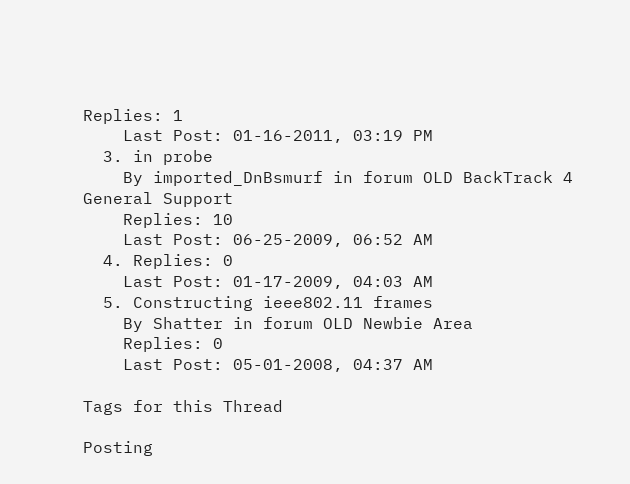Replies: 1
    Last Post: 01-16-2011, 03:19 PM
  3. in probe
    By imported_DnBsmurf in forum OLD BackTrack 4 General Support
    Replies: 10
    Last Post: 06-25-2009, 06:52 AM
  4. Replies: 0
    Last Post: 01-17-2009, 04:03 AM
  5. Constructing ieee802.11 frames
    By Shatter in forum OLD Newbie Area
    Replies: 0
    Last Post: 05-01-2008, 04:37 AM

Tags for this Thread

Posting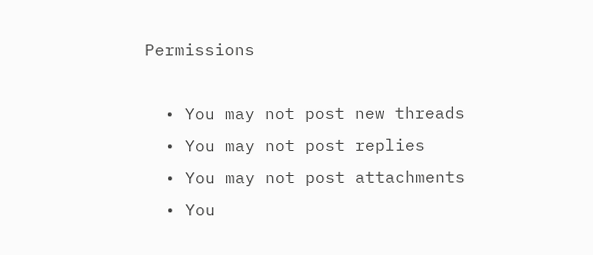Permissions

  • You may not post new threads
  • You may not post replies
  • You may not post attachments
  • You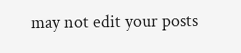may not edit your posts